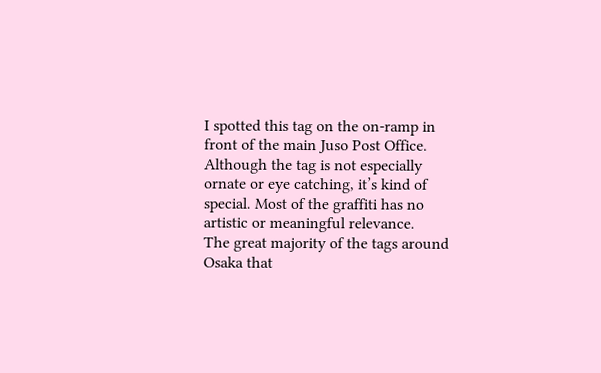I spotted this tag on the on-ramp in front of the main Juso Post Office. Although the tag is not especially ornate or eye catching, it’s kind of special. Most of the graffiti has no artistic or meaningful relevance.
The great majority of the tags around Osaka that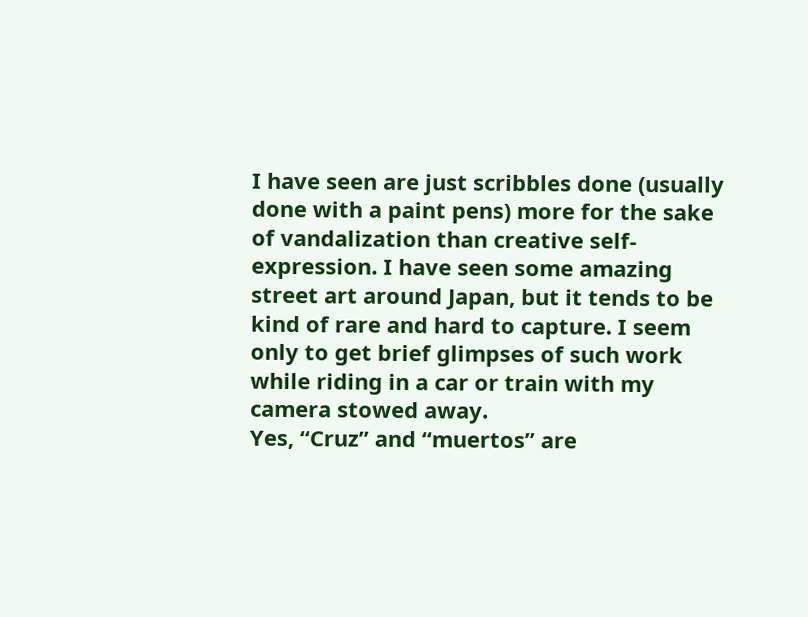I have seen are just scribbles done (usually done with a paint pens) more for the sake of vandalization than creative self-expression. I have seen some amazing street art around Japan, but it tends to be kind of rare and hard to capture. I seem only to get brief glimpses of such work while riding in a car or train with my camera stowed away.
Yes, “Cruz” and “muertos” are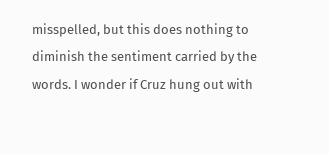misspelled, but this does nothing to diminish the sentiment carried by the words. I wonder if Cruz hung out with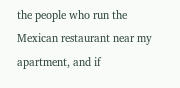the people who run the Mexican restaurant near my apartment, and if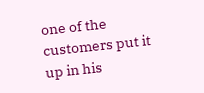one of the customers put it up in his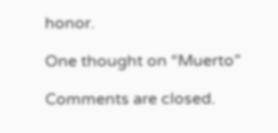honor.

One thought on “Muerto”

Comments are closed.